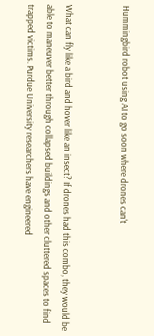Hummingbird robot using AI to go soon where drones can't


What can fly like a bird and hover like an insect? If drones had this combo, they would be able to maneuver better through collapsed buildings and other cluttered spaces to find trapped victims. Purdue University researchers have engineered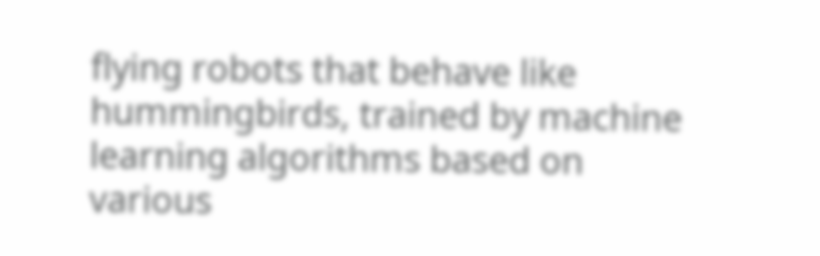flying robots that behave like hummingbirds, trained by machine learning algorithms based on various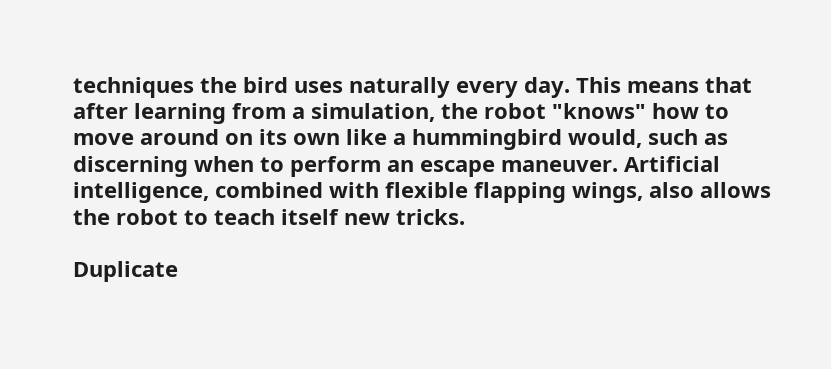techniques the bird uses naturally every day. This means that after learning from a simulation, the robot "knows" how to move around on its own like a hummingbird would, such as discerning when to perform an escape maneuver. Artificial intelligence, combined with flexible flapping wings, also allows the robot to teach itself new tricks.

Duplicate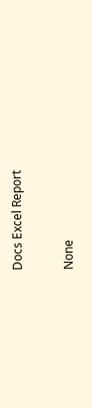Docs Excel Report

None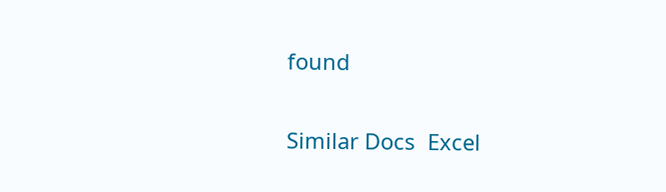found

Similar Docs  Excel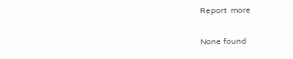Report  more

None found